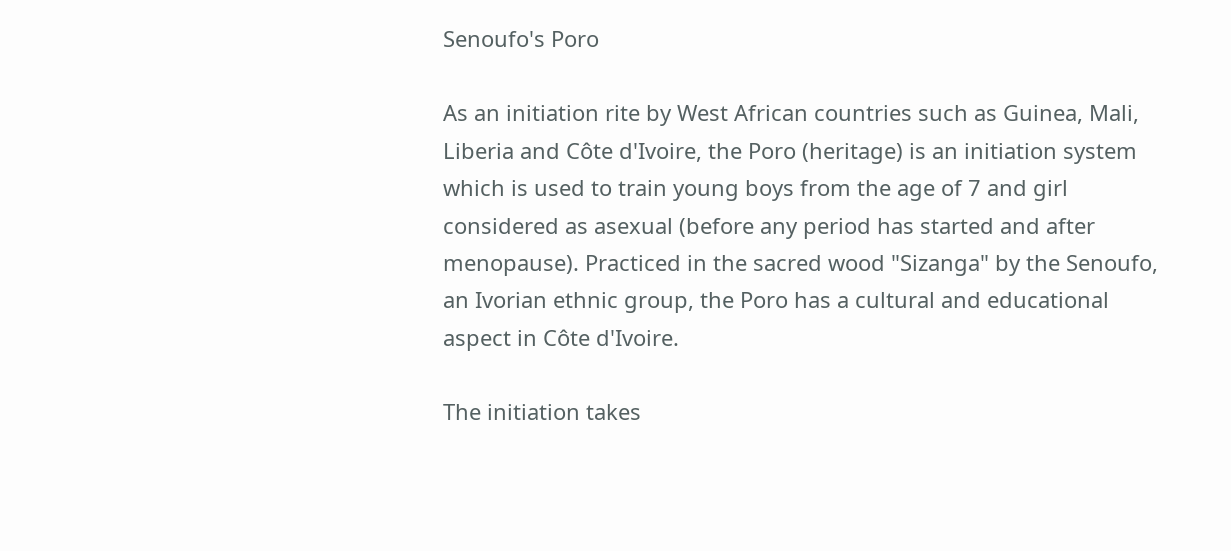Senoufo's Poro

As an initiation rite by West African countries such as Guinea, Mali, Liberia and Côte d'Ivoire, the Poro (heritage) is an initiation system which is used to train young boys from the age of 7 and girl considered as asexual (before any period has started and after menopause). Practiced in the sacred wood "Sizanga" by the Senoufo, an Ivorian ethnic group, the Poro has a cultural and educational aspect in Côte d'Ivoire.

The initiation takes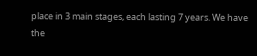place in 3 main stages, each lasting 7 years. We have the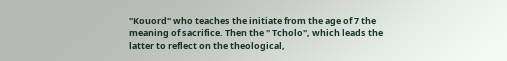"Kouord" who teaches the initiate from the age of 7 the meaning of sacrifice. Then the " Tcholo", which leads the latter to reflect on the theological,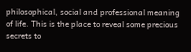philosophical, social and professional meaning of life. This is the place to reveal some precious secrets to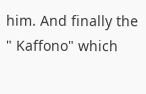him. And finally the " Kaffono" which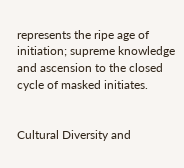represents the ripe age of initiation; supreme knowledge and ascension to the closed cycle of masked initiates.


Cultural Diversity and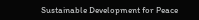Sustainable Development for Peace